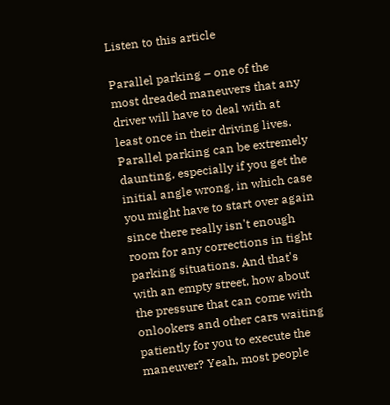Listen to this article

Parallel parking – one of the most dreaded maneuvers that any driver will have to deal with at least once in their driving lives. Parallel parking can be extremely daunting, especially if you get the initial angle wrong, in which case you might have to start over again since there really isn't enough room for any corrections in tight parking situations. And that's with an empty street, how about the pressure that can come with onlookers and other cars waiting patiently for you to execute the maneuver? Yeah, most people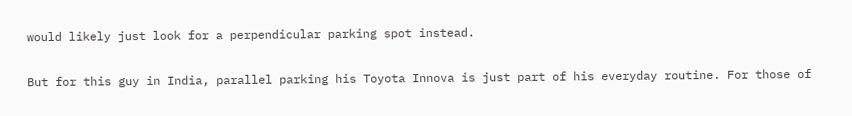would likely just look for a perpendicular parking spot instead.

But for this guy in India, parallel parking his Toyota Innova is just part of his everyday routine. For those of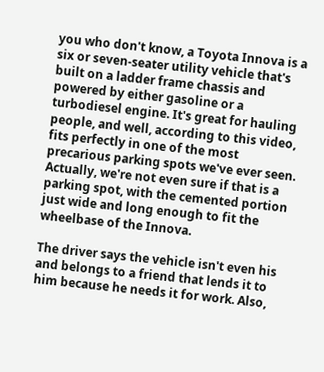you who don't know, a Toyota Innova is a six or seven-seater utility vehicle that's built on a ladder frame chassis and powered by either gasoline or a turbodiesel engine. It's great for hauling people, and well, according to this video, fits perfectly in one of the most precarious parking spots we've ever seen. Actually, we're not even sure if that is a parking spot, with the cemented portion just wide and long enough to fit the wheelbase of the Innova.

The driver says the vehicle isn't even his and belongs to a friend that lends it to him because he needs it for work. Also,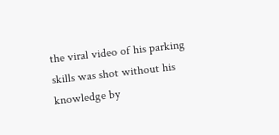the viral video of his parking skills was shot without his knowledge by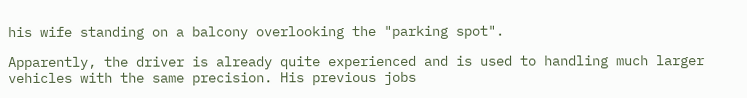his wife standing on a balcony overlooking the "parking spot".

Apparently, the driver is already quite experienced and is used to handling much larger vehicles with the same precision. His previous jobs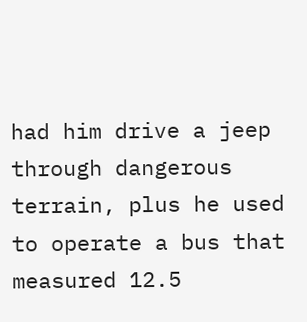had him drive a jeep through dangerous terrain, plus he used to operate a bus that measured 12.5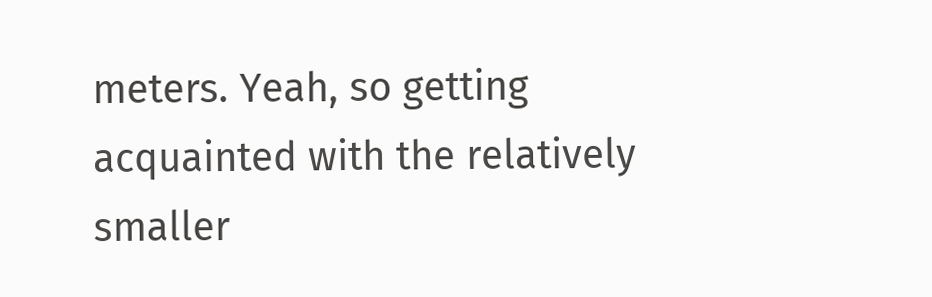meters. Yeah, so getting acquainted with the relatively smaller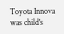Toyota Innova was child's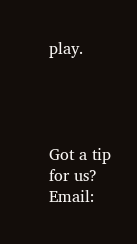play.




Got a tip for us? Email: